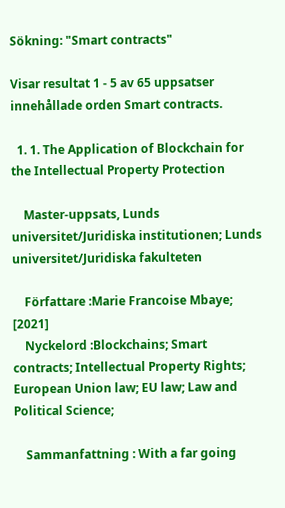Sökning: "Smart contracts"

Visar resultat 1 - 5 av 65 uppsatser innehållade orden Smart contracts.

  1. 1. The Application of Blockchain for the Intellectual Property Protection

    Master-uppsats, Lunds universitet/Juridiska institutionen; Lunds universitet/Juridiska fakulteten

    Författare :Marie Francoise Mbaye; [2021]
    Nyckelord :Blockchains; Smart contracts; Intellectual Property Rights; European Union law; EU law; Law and Political Science;

    Sammanfattning : With a far going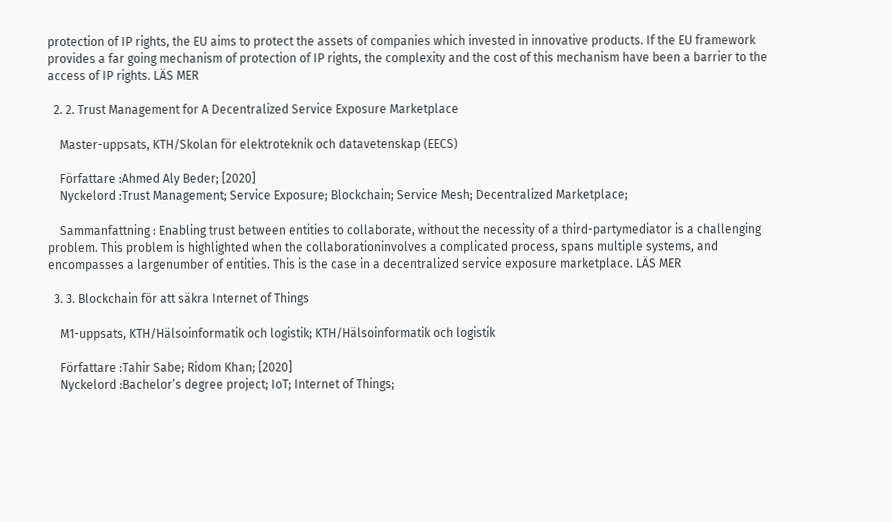protection of IP rights, the EU aims to protect the assets of companies which invested in innovative products. If the EU framework provides a far going mechanism of protection of IP rights, the complexity and the cost of this mechanism have been a barrier to the access of IP rights. LÄS MER

  2. 2. Trust Management for A Decentralized Service Exposure Marketplace

    Master-uppsats, KTH/Skolan för elektroteknik och datavetenskap (EECS)

    Författare :Ahmed Aly Beder; [2020]
    Nyckelord :Trust Management; Service Exposure; Blockchain; Service Mesh; Decentralized Marketplace;

    Sammanfattning : Enabling trust between entities to collaborate, without the necessity of a third-partymediator is a challenging problem. This problem is highlighted when the collaborationinvolves a complicated process, spans multiple systems, and encompasses a largenumber of entities. This is the case in a decentralized service exposure marketplace. LÄS MER

  3. 3. Blockchain för att säkra Internet of Things

    M1-uppsats, KTH/Hälsoinformatik och logistik; KTH/Hälsoinformatik och logistik

    Författare :Tahir Sabe; Ridom Khan; [2020]
    Nyckelord :Bachelor’s degree project; IoT; Internet of Things;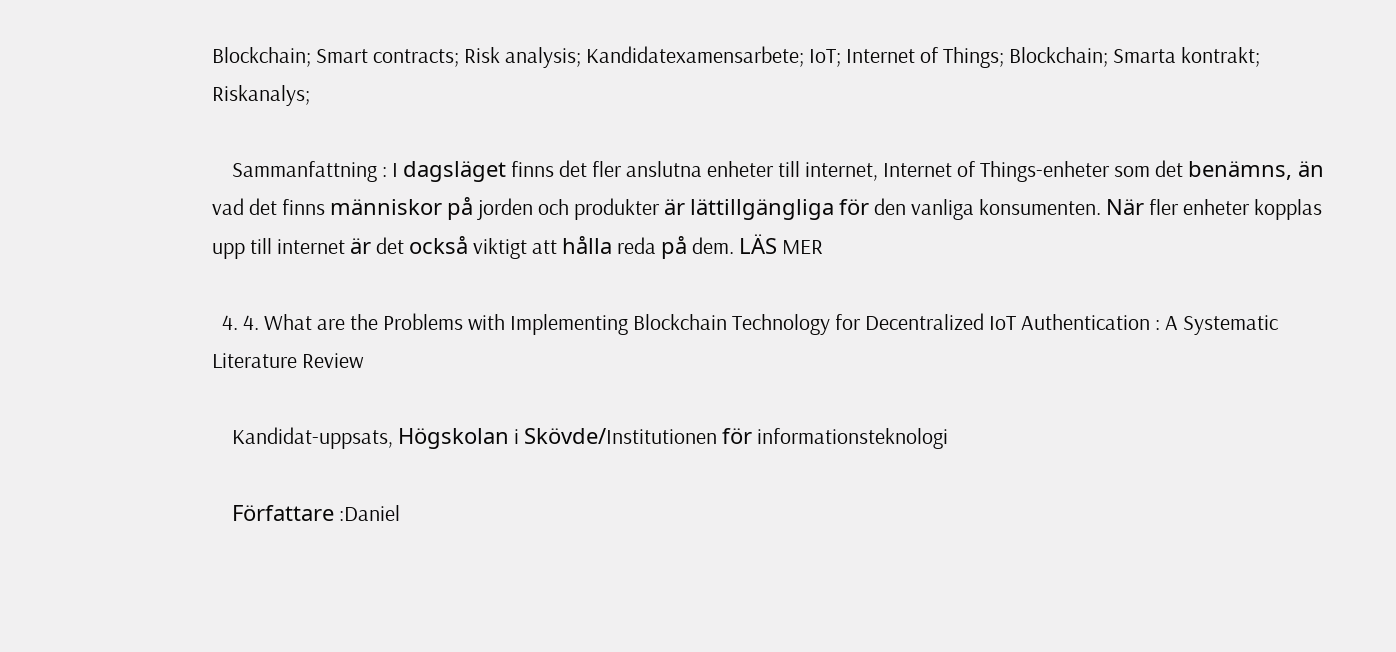Blockchain; Smart contracts; Risk analysis; Kandidatexamensarbete; IoT; Internet of Things; Blockchain; Smarta kontrakt; Riskanalys;

    Sammanfattning : I dagsläget finns det fler anslutna enheter till internet, Internet of Things-enheter som det benämns, än vad det finns människor på jorden och produkter är lättillgängliga för den vanliga konsumenten. När fler enheter kopplas upp till internet är det också viktigt att hålla reda på dem. LÄS MER

  4. 4. What are the Problems with Implementing Blockchain Technology for Decentralized IoT Authentication : A Systematic Literature Review

    Kandidat-uppsats, Högskolan i Skövde/Institutionen för informationsteknologi

    Författare :Daniel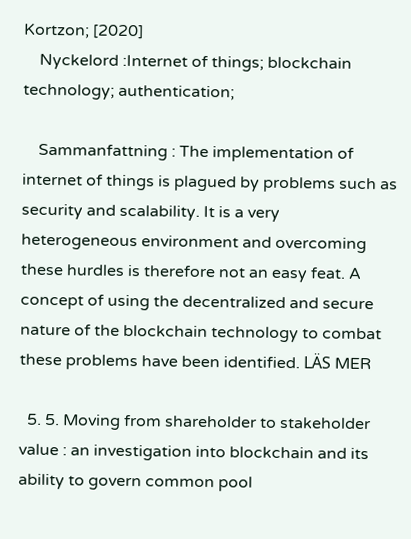Kortzon; [2020]
    Nyckelord :Internet of things; blockchain technology; authentication;

    Sammanfattning : The implementation of internet of things is plagued by problems such as security and scalability. It is a very heterogeneous environment and overcoming these hurdles is therefore not an easy feat. A concept of using the decentralized and secure nature of the blockchain technology to combat these problems have been identified. LÄS MER

  5. 5. Moving from shareholder to stakeholder value : an investigation into blockchain and its ability to govern common pool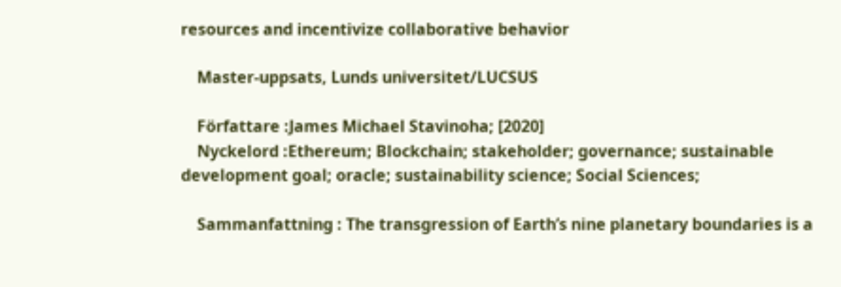resources and incentivize collaborative behavior

    Master-uppsats, Lunds universitet/LUCSUS

    Författare :James Michael Stavinoha; [2020]
    Nyckelord :Ethereum; Blockchain; stakeholder; governance; sustainable development goal; oracle; sustainability science; Social Sciences;

    Sammanfattning : The transgression of Earth’s nine planetary boundaries is a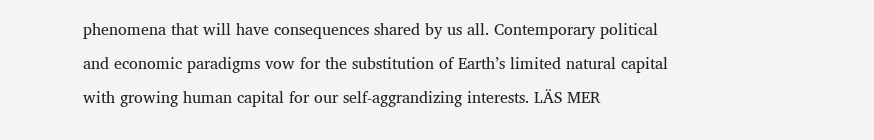phenomena that will have consequences shared by us all. Contemporary political and economic paradigms vow for the substitution of Earth’s limited natural capital with growing human capital for our self-aggrandizing interests. LÄS MER